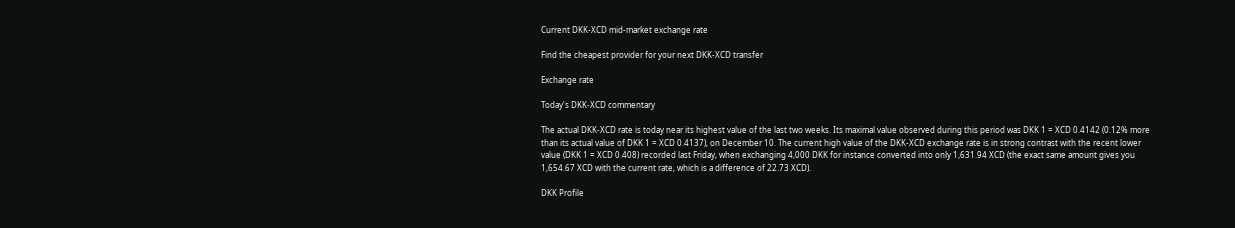Current DKK-XCD mid-market exchange rate

Find the cheapest provider for your next DKK-XCD transfer

Exchange rate

Today's DKK-XCD commentary

The actual DKK-XCD rate is today near its highest value of the last two weeks. Its maximal value observed during this period was DKK 1 = XCD 0.4142 (0.12% more than its actual value of DKK 1 = XCD 0.4137), on December 10. The current high value of the DKK-XCD exchange rate is in strong contrast with the recent lower value (DKK 1 = XCD 0.408) recorded last Friday, when exchanging 4,000 DKK for instance converted into only 1,631.94 XCD (the exact same amount gives you 1,654.67 XCD with the current rate, which is a difference of 22.73 XCD).

DKK Profile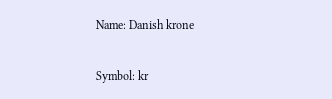Name: Danish krone

Symbol: kr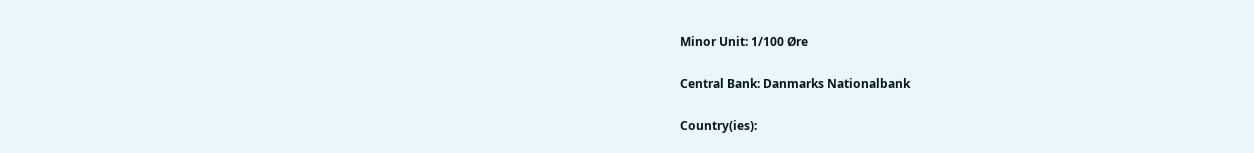Minor Unit: 1/100 Øre

Central Bank: Danmarks Nationalbank

Country(ies):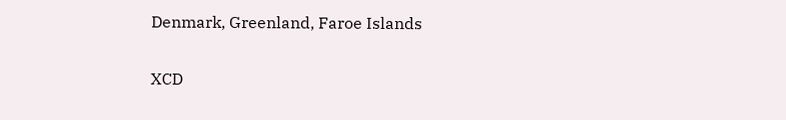Denmark, Greenland, Faroe Islands

XCD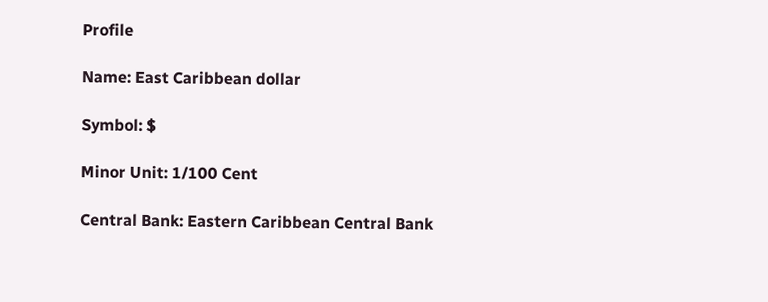Profile

Name: East Caribbean dollar

Symbol: $

Minor Unit: 1/100 Cent

Central Bank: Eastern Caribbean Central Bank